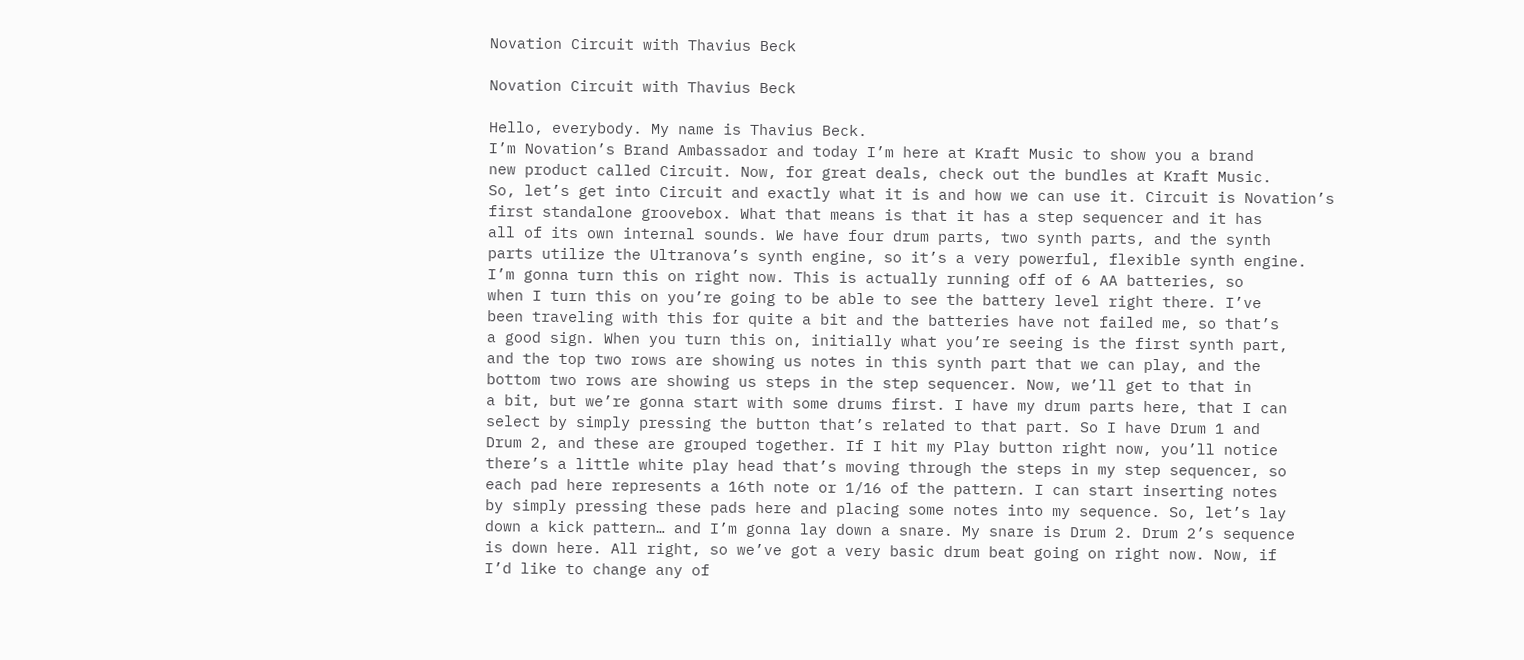Novation Circuit with Thavius Beck

Novation Circuit with Thavius Beck

Hello, everybody. My name is Thavius Beck.
I’m Novation’s Brand Ambassador and today I’m here at Kraft Music to show you a brand
new product called Circuit. Now, for great deals, check out the bundles at Kraft Music.
So, let’s get into Circuit and exactly what it is and how we can use it. Circuit is Novation’s
first standalone groovebox. What that means is that it has a step sequencer and it has
all of its own internal sounds. We have four drum parts, two synth parts, and the synth
parts utilize the Ultranova’s synth engine, so it’s a very powerful, flexible synth engine.
I’m gonna turn this on right now. This is actually running off of 6 AA batteries, so
when I turn this on you’re going to be able to see the battery level right there. I’ve
been traveling with this for quite a bit and the batteries have not failed me, so that’s
a good sign. When you turn this on, initially what you’re seeing is the first synth part,
and the top two rows are showing us notes in this synth part that we can play, and the
bottom two rows are showing us steps in the step sequencer. Now, we’ll get to that in
a bit, but we’re gonna start with some drums first. I have my drum parts here, that I can
select by simply pressing the button that’s related to that part. So I have Drum 1 and
Drum 2, and these are grouped together. If I hit my Play button right now, you’ll notice
there’s a little white play head that’s moving through the steps in my step sequencer, so
each pad here represents a 16th note or 1/16 of the pattern. I can start inserting notes
by simply pressing these pads here and placing some notes into my sequence. So, let’s lay
down a kick pattern… and I’m gonna lay down a snare. My snare is Drum 2. Drum 2’s sequence
is down here. All right, so we’ve got a very basic drum beat going on right now. Now, if
I’d like to change any of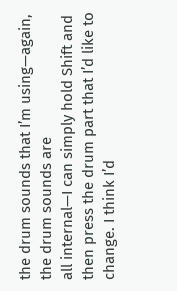the drum sounds that I’m using—again, the drum sounds are
all internal—I can simply hold Shift and then press the drum part that I’d like to
change. I think I’d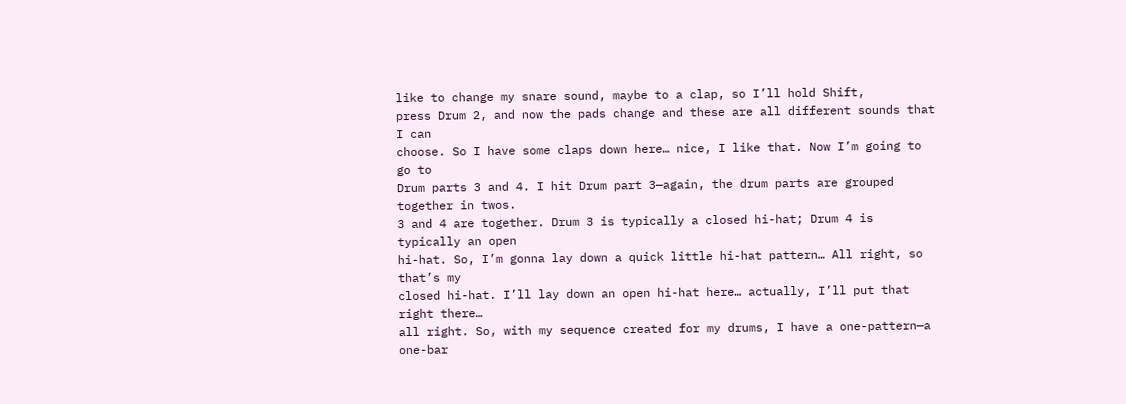like to change my snare sound, maybe to a clap, so I’ll hold Shift,
press Drum 2, and now the pads change and these are all different sounds that I can
choose. So I have some claps down here… nice, I like that. Now I’m going to go to
Drum parts 3 and 4. I hit Drum part 3—again, the drum parts are grouped together in twos.
3 and 4 are together. Drum 3 is typically a closed hi-hat; Drum 4 is typically an open
hi-hat. So, I’m gonna lay down a quick little hi-hat pattern… All right, so that’s my
closed hi-hat. I’ll lay down an open hi-hat here… actually, I’ll put that right there…
all right. So, with my sequence created for my drums, I have a one-pattern—a one-bar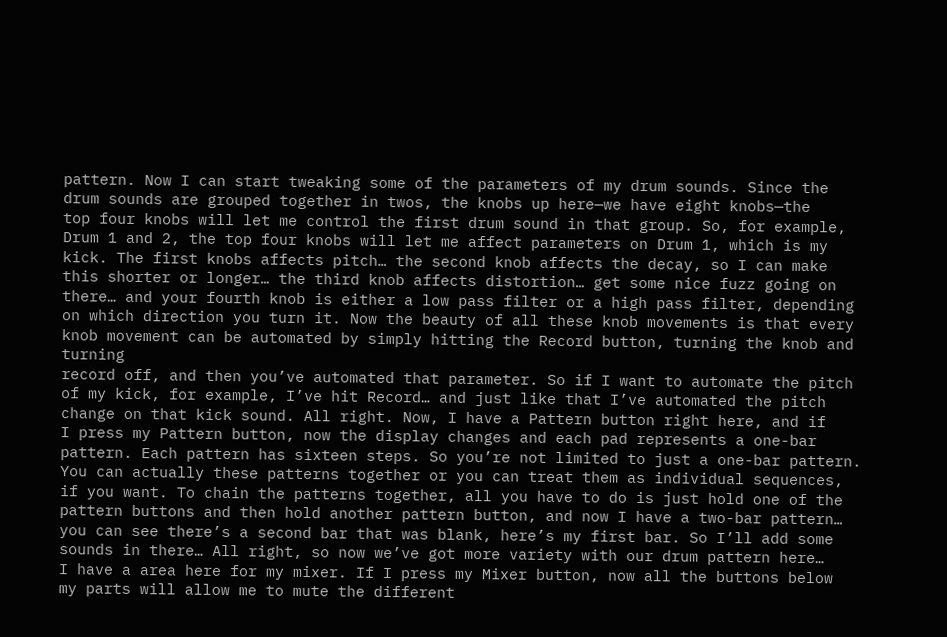pattern. Now I can start tweaking some of the parameters of my drum sounds. Since the
drum sounds are grouped together in twos, the knobs up here—we have eight knobs—the
top four knobs will let me control the first drum sound in that group. So, for example,
Drum 1 and 2, the top four knobs will let me affect parameters on Drum 1, which is my
kick. The first knobs affects pitch… the second knob affects the decay, so I can make
this shorter or longer… the third knob affects distortion… get some nice fuzz going on
there… and your fourth knob is either a low pass filter or a high pass filter, depending
on which direction you turn it. Now the beauty of all these knob movements is that every
knob movement can be automated by simply hitting the Record button, turning the knob and turning
record off, and then you’ve automated that parameter. So if I want to automate the pitch
of my kick, for example, I’ve hit Record… and just like that I’ve automated the pitch
change on that kick sound. All right. Now, I have a Pattern button right here, and if
I press my Pattern button, now the display changes and each pad represents a one-bar
pattern. Each pattern has sixteen steps. So you’re not limited to just a one-bar pattern.
You can actually these patterns together or you can treat them as individual sequences,
if you want. To chain the patterns together, all you have to do is just hold one of the
pattern buttons and then hold another pattern button, and now I have a two-bar pattern…
you can see there’s a second bar that was blank, here’s my first bar. So I’ll add some
sounds in there… All right, so now we’ve got more variety with our drum pattern here…
I have a area here for my mixer. If I press my Mixer button, now all the buttons below
my parts will allow me to mute the different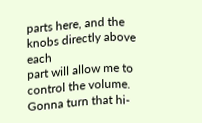parts here, and the knobs directly above each
part will allow me to control the volume. Gonna turn that hi-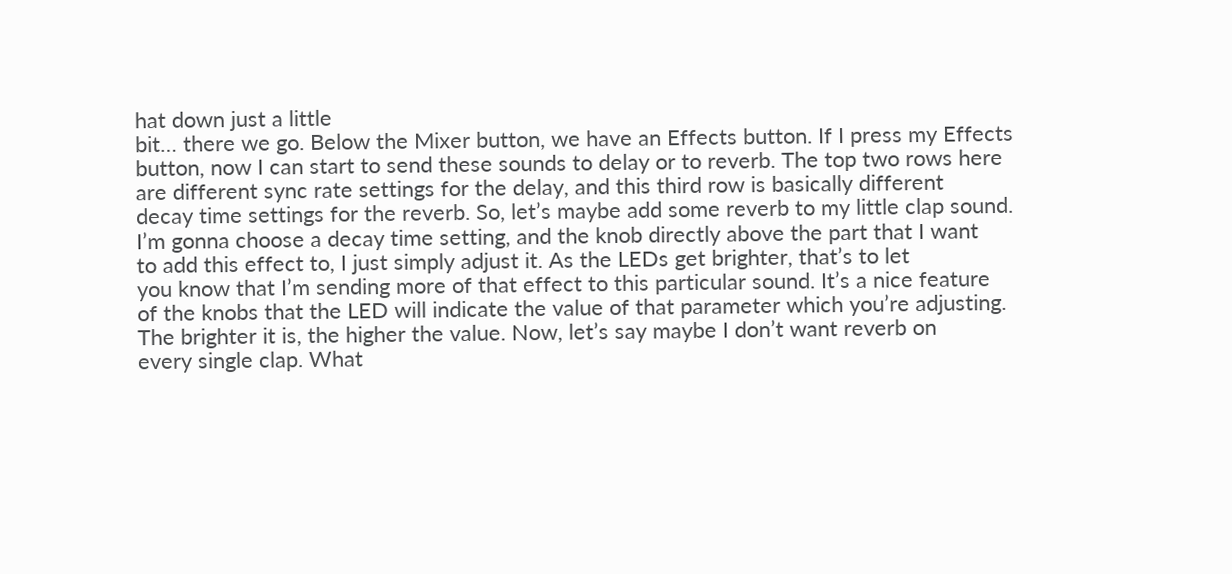hat down just a little
bit… there we go. Below the Mixer button, we have an Effects button. If I press my Effects
button, now I can start to send these sounds to delay or to reverb. The top two rows here
are different sync rate settings for the delay, and this third row is basically different
decay time settings for the reverb. So, let’s maybe add some reverb to my little clap sound.
I’m gonna choose a decay time setting, and the knob directly above the part that I want
to add this effect to, I just simply adjust it. As the LEDs get brighter, that’s to let
you know that I’m sending more of that effect to this particular sound. It’s a nice feature
of the knobs that the LED will indicate the value of that parameter which you’re adjusting.
The brighter it is, the higher the value. Now, let’s say maybe I don’t want reverb on
every single clap. What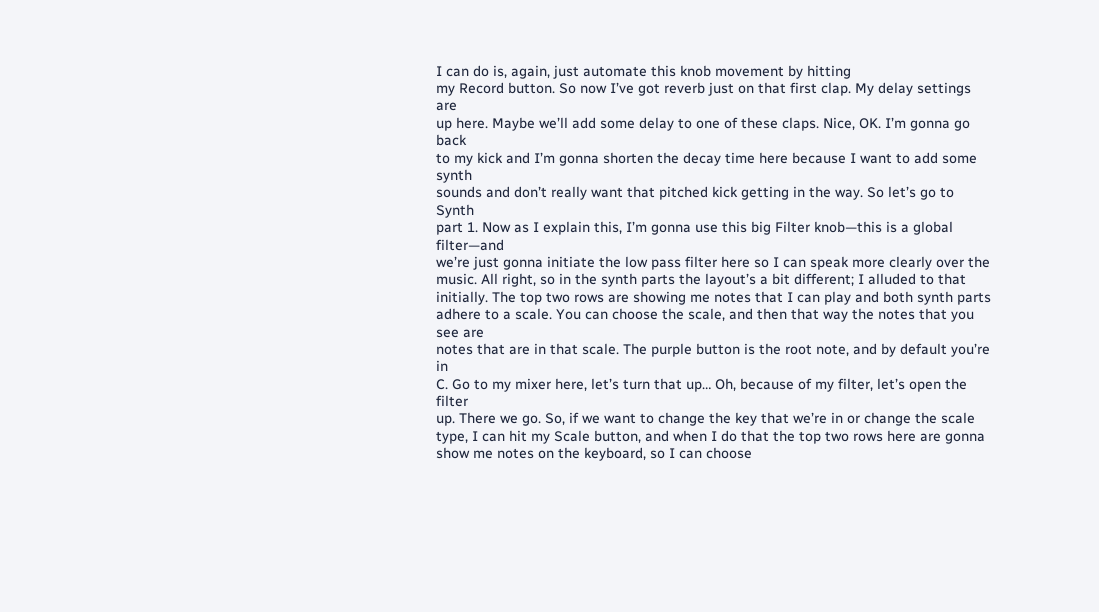I can do is, again, just automate this knob movement by hitting
my Record button. So now I’ve got reverb just on that first clap. My delay settings are
up here. Maybe we’ll add some delay to one of these claps. Nice, OK. I’m gonna go back
to my kick and I’m gonna shorten the decay time here because I want to add some synth
sounds and don’t really want that pitched kick getting in the way. So let’s go to Synth
part 1. Now as I explain this, I’m gonna use this big Filter knob—this is a global filter—and
we’re just gonna initiate the low pass filter here so I can speak more clearly over the
music. All right, so in the synth parts the layout’s a bit different; I alluded to that
initially. The top two rows are showing me notes that I can play and both synth parts
adhere to a scale. You can choose the scale, and then that way the notes that you see are
notes that are in that scale. The purple button is the root note, and by default you’re in
C. Go to my mixer here, let’s turn that up… Oh, because of my filter, let’s open the filter
up. There we go. So, if we want to change the key that we’re in or change the scale
type, I can hit my Scale button, and when I do that the top two rows here are gonna
show me notes on the keyboard, so I can choose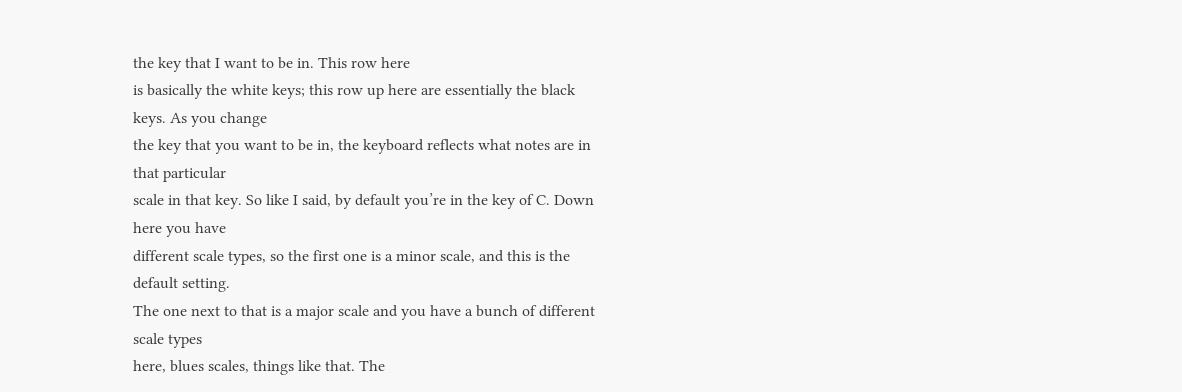the key that I want to be in. This row here
is basically the white keys; this row up here are essentially the black keys. As you change
the key that you want to be in, the keyboard reflects what notes are in that particular
scale in that key. So like I said, by default you’re in the key of C. Down here you have
different scale types, so the first one is a minor scale, and this is the default setting.
The one next to that is a major scale and you have a bunch of different scale types
here, blues scales, things like that. The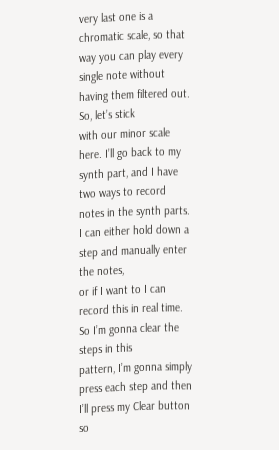very last one is a chromatic scale, so that
way you can play every single note without having them filtered out. So, let’s stick
with our minor scale here. I’ll go back to my synth part, and I have two ways to record
notes in the synth parts. I can either hold down a step and manually enter the notes,
or if I want to I can record this in real time. So I’m gonna clear the steps in this
pattern, I’m gonna simply press each step and then I’ll press my Clear button so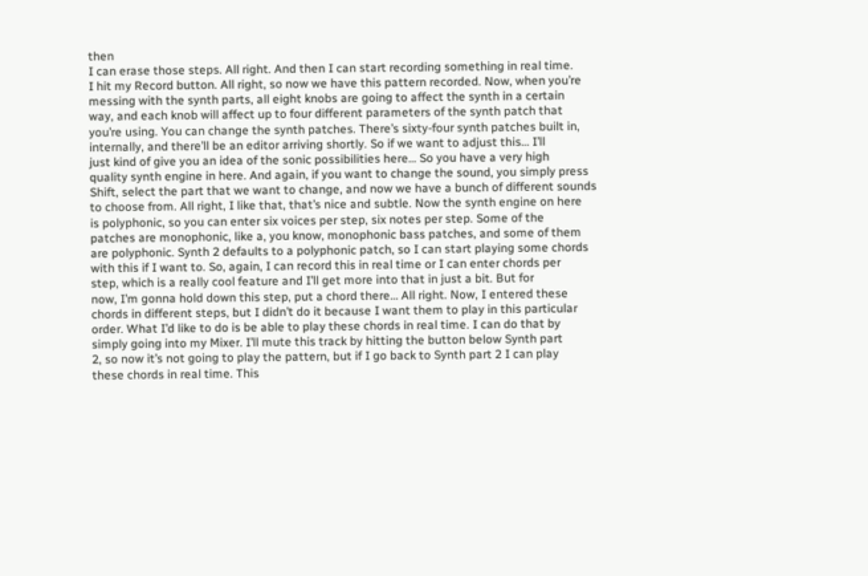then
I can erase those steps. All right. And then I can start recording something in real time.
I hit my Record button. All right, so now we have this pattern recorded. Now, when you’re
messing with the synth parts, all eight knobs are going to affect the synth in a certain
way, and each knob will affect up to four different parameters of the synth patch that
you’re using. You can change the synth patches. There’s sixty-four synth patches built in,
internally, and there’ll be an editor arriving shortly. So if we want to adjust this… I’ll
just kind of give you an idea of the sonic possibilities here… So you have a very high
quality synth engine in here. And again, if you want to change the sound, you simply press
Shift, select the part that we want to change, and now we have a bunch of different sounds
to choose from. All right, I like that, that’s nice and subtle. Now the synth engine on here
is polyphonic, so you can enter six voices per step, six notes per step. Some of the
patches are monophonic, like a, you know, monophonic bass patches, and some of them
are polyphonic. Synth 2 defaults to a polyphonic patch, so I can start playing some chords
with this if I want to. So, again, I can record this in real time or I can enter chords per
step, which is a really cool feature and I’ll get more into that in just a bit. But for
now, I’m gonna hold down this step, put a chord there… All right. Now, I entered these
chords in different steps, but I didn’t do it because I want them to play in this particular
order. What I’d like to do is be able to play these chords in real time. I can do that by
simply going into my Mixer. I’ll mute this track by hitting the button below Synth part
2, so now it’s not going to play the pattern, but if I go back to Synth part 2 I can play
these chords in real time. This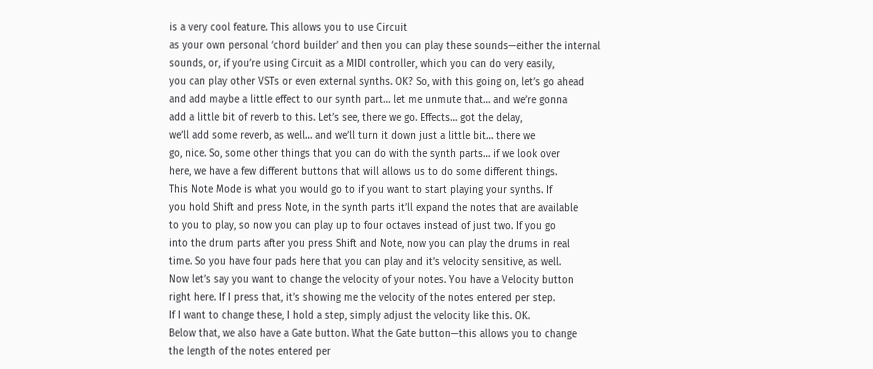is a very cool feature. This allows you to use Circuit
as your own personal ‘chord builder’ and then you can play these sounds—either the internal
sounds, or, if you’re using Circuit as a MIDI controller, which you can do very easily,
you can play other VSTs or even external synths. OK? So, with this going on, let’s go ahead
and add maybe a little effect to our synth part… let me unmute that… and we’re gonna
add a little bit of reverb to this. Let’s see, there we go. Effects… got the delay,
we’ll add some reverb, as well… and we’ll turn it down just a little bit… there we
go, nice. So, some other things that you can do with the synth parts… if we look over
here, we have a few different buttons that will allows us to do some different things.
This Note Mode is what you would go to if you want to start playing your synths. If
you hold Shift and press Note, in the synth parts it’ll expand the notes that are available
to you to play, so now you can play up to four octaves instead of just two. If you go
into the drum parts after you press Shift and Note, now you can play the drums in real
time. So you have four pads here that you can play and it’s velocity sensitive, as well.
Now let’s say you want to change the velocity of your notes. You have a Velocity button
right here. If I press that, it’s showing me the velocity of the notes entered per step.
If I want to change these, I hold a step, simply adjust the velocity like this. OK.
Below that, we also have a Gate button. What the Gate button—this allows you to change
the length of the notes entered per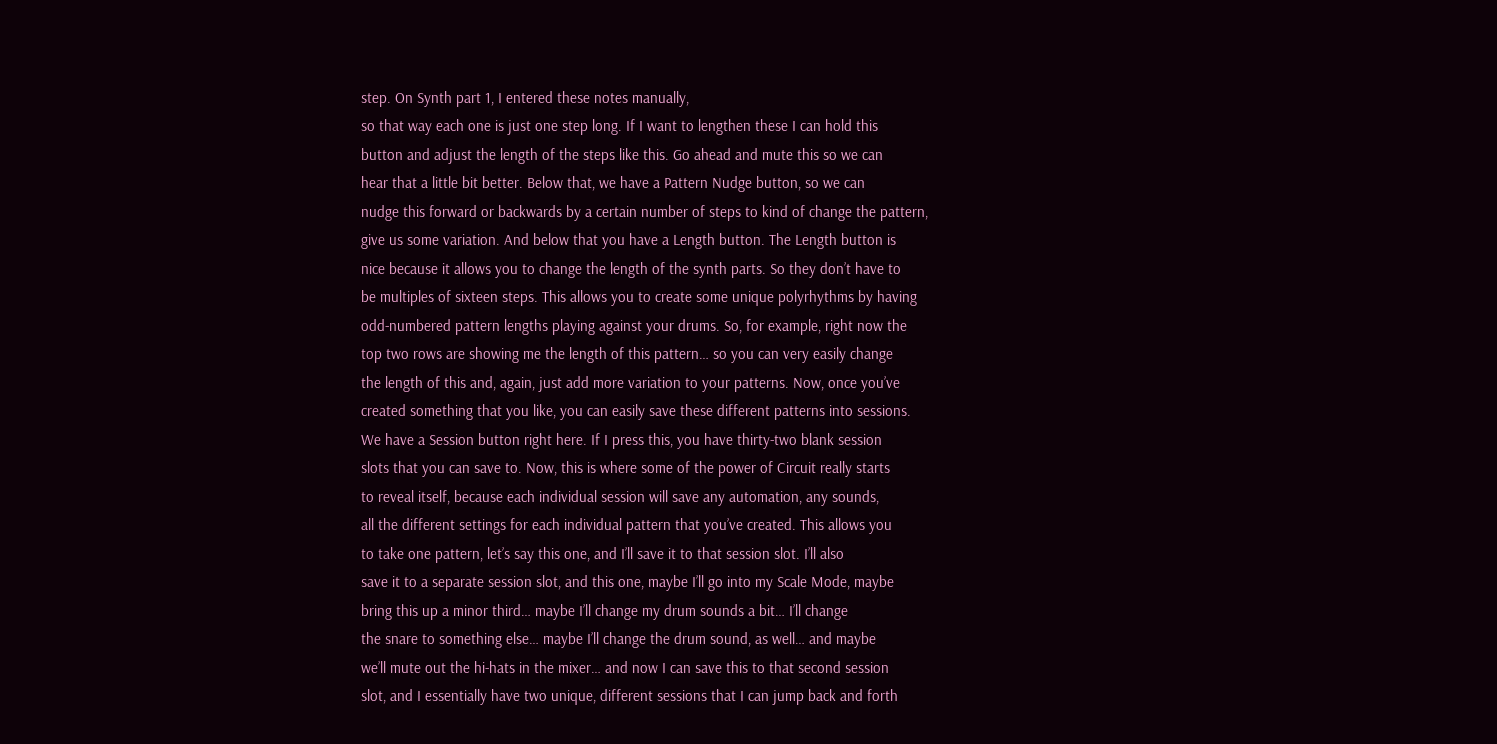step. On Synth part 1, I entered these notes manually,
so that way each one is just one step long. If I want to lengthen these I can hold this
button and adjust the length of the steps like this. Go ahead and mute this so we can
hear that a little bit better. Below that, we have a Pattern Nudge button, so we can
nudge this forward or backwards by a certain number of steps to kind of change the pattern,
give us some variation. And below that you have a Length button. The Length button is
nice because it allows you to change the length of the synth parts. So they don’t have to
be multiples of sixteen steps. This allows you to create some unique polyrhythms by having
odd-numbered pattern lengths playing against your drums. So, for example, right now the
top two rows are showing me the length of this pattern… so you can very easily change
the length of this and, again, just add more variation to your patterns. Now, once you’ve
created something that you like, you can easily save these different patterns into sessions.
We have a Session button right here. If I press this, you have thirty-two blank session
slots that you can save to. Now, this is where some of the power of Circuit really starts
to reveal itself, because each individual session will save any automation, any sounds,
all the different settings for each individual pattern that you’ve created. This allows you
to take one pattern, let’s say this one, and I’ll save it to that session slot. I’ll also
save it to a separate session slot, and this one, maybe I’ll go into my Scale Mode, maybe
bring this up a minor third… maybe I’ll change my drum sounds a bit… I’ll change
the snare to something else… maybe I’ll change the drum sound, as well… and maybe
we’ll mute out the hi-hats in the mixer… and now I can save this to that second session
slot, and I essentially have two unique, different sessions that I can jump back and forth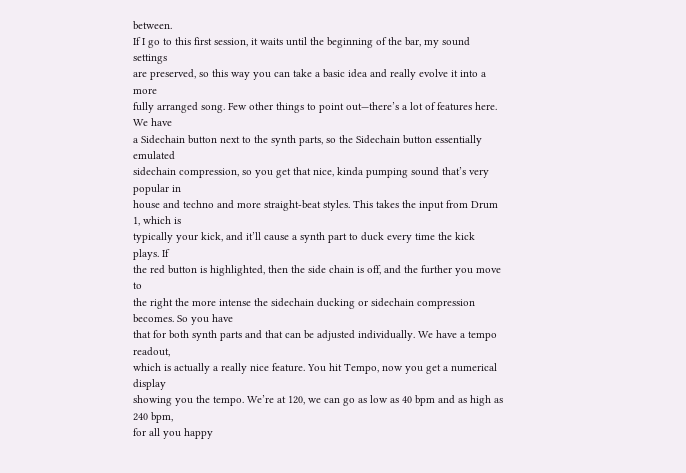between.
If I go to this first session, it waits until the beginning of the bar, my sound settings
are preserved, so this way you can take a basic idea and really evolve it into a more
fully arranged song. Few other things to point out—there’s a lot of features here. We have
a Sidechain button next to the synth parts, so the Sidechain button essentially emulated
sidechain compression, so you get that nice, kinda pumping sound that’s very popular in
house and techno and more straight-beat styles. This takes the input from Drum 1, which is
typically your kick, and it’ll cause a synth part to duck every time the kick plays. If
the red button is highlighted, then the side chain is off, and the further you move to
the right the more intense the sidechain ducking or sidechain compression becomes. So you have
that for both synth parts and that can be adjusted individually. We have a tempo readout,
which is actually a really nice feature. You hit Tempo, now you get a numerical display
showing you the tempo. We’re at 120, we can go as low as 40 bpm and as high as 240 bpm,
for all you happy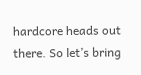hardcore heads out there. So let’s bring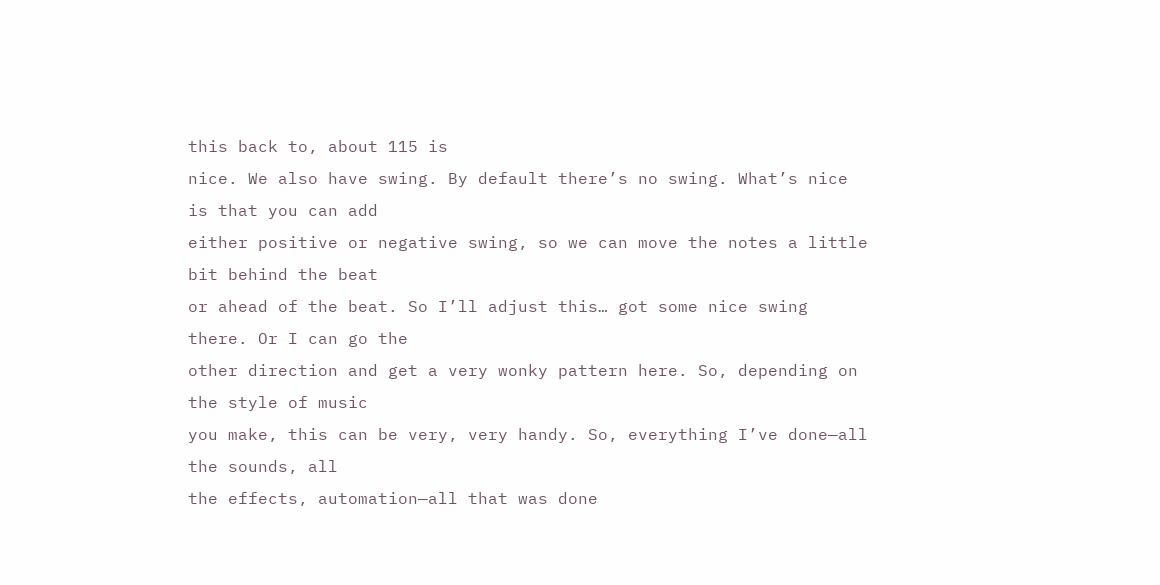this back to, about 115 is
nice. We also have swing. By default there’s no swing. What’s nice is that you can add
either positive or negative swing, so we can move the notes a little bit behind the beat
or ahead of the beat. So I’ll adjust this… got some nice swing there. Or I can go the
other direction and get a very wonky pattern here. So, depending on the style of music
you make, this can be very, very handy. So, everything I’ve done—all the sounds, all
the effects, automation—all that was done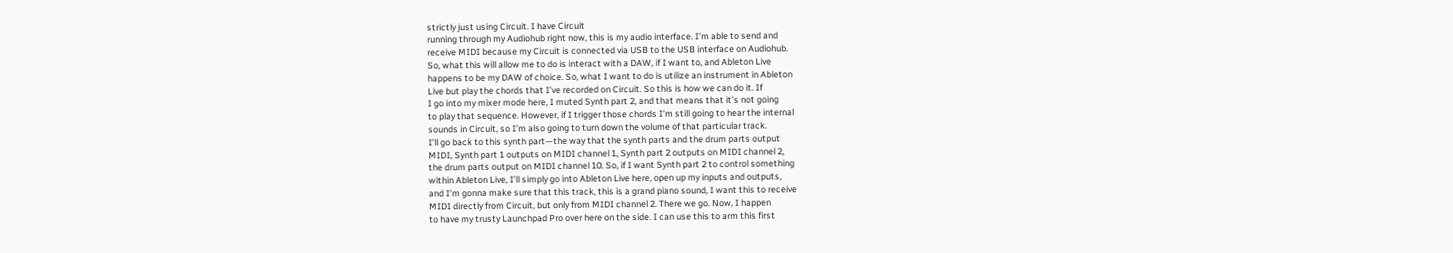strictly just using Circuit. I have Circuit
running through my Audiohub right now, this is my audio interface. I’m able to send and
receive MIDI because my Circuit is connected via USB to the USB interface on Audiohub.
So, what this will allow me to do is interact with a DAW, if I want to, and Ableton Live
happens to be my DAW of choice. So, what I want to do is utilize an instrument in Ableton
Live but play the chords that I’ve recorded on Circuit. So this is how we can do it. If
I go into my mixer mode here, I muted Synth part 2, and that means that it’s not going
to play that sequence. However, if I trigger those chords I’m still going to hear the internal
sounds in Circuit, so I’m also going to turn down the volume of that particular track.
I’ll go back to this synth part—the way that the synth parts and the drum parts output
MIDI, Synth part 1 outputs on MIDI channel 1, Synth part 2 outputs on MIDI channel 2,
the drum parts output on MIDI channel 10. So, if I want Synth part 2 to control something
within Ableton Live, I’ll simply go into Ableton Live here, open up my inputs and outputs,
and I’m gonna make sure that this track, this is a grand piano sound, I want this to receive
MIDI directly from Circuit, but only from MIDI channel 2. There we go. Now, I happen
to have my trusty Launchpad Pro over here on the side. I can use this to arm this first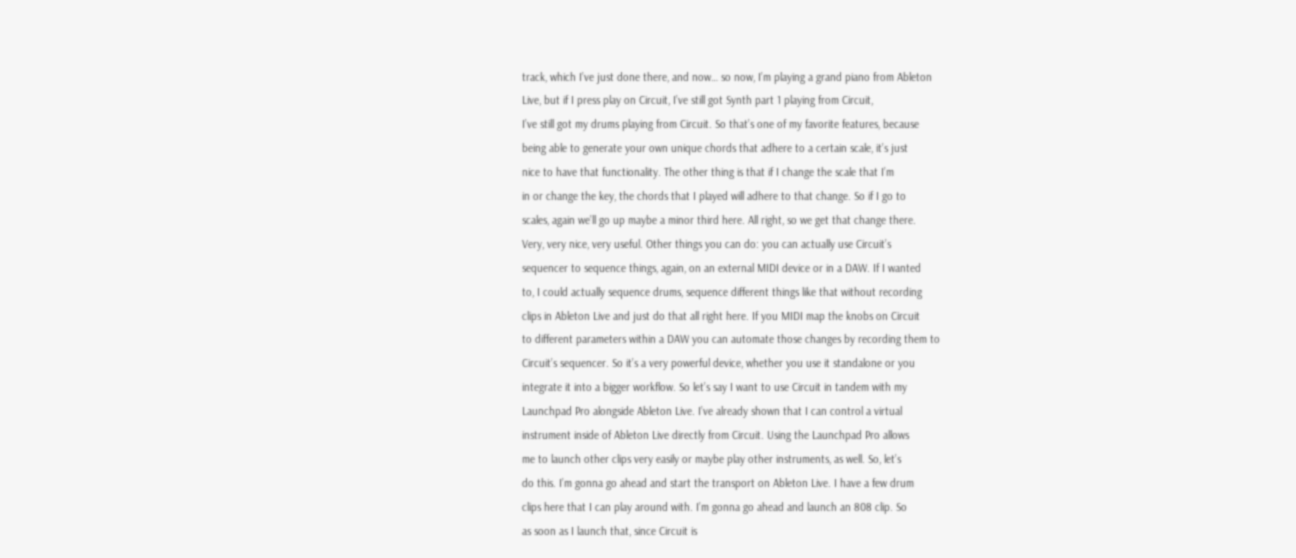track, which I’ve just done there, and now… so now, I’m playing a grand piano from Ableton
Live, but if I press play on Circuit, I’ve still got Synth part 1 playing from Circuit,
I’ve still got my drums playing from Circuit. So that’s one of my favorite features, because
being able to generate your own unique chords that adhere to a certain scale, it’s just
nice to have that functionality. The other thing is that if I change the scale that I’m
in or change the key, the chords that I played will adhere to that change. So if I go to
scales, again we’ll go up maybe a minor third here. All right, so we get that change there.
Very, very nice, very useful. Other things you can do: you can actually use Circuit’s
sequencer to sequence things, again, on an external MIDI device or in a DAW. If I wanted
to, I could actually sequence drums, sequence different things like that without recording
clips in Ableton Live and just do that all right here. If you MIDI map the knobs on Circuit
to different parameters within a DAW you can automate those changes by recording them to
Circuit’s sequencer. So it’s a very powerful device, whether you use it standalone or you
integrate it into a bigger workflow. So let’s say I want to use Circuit in tandem with my
Launchpad Pro alongside Ableton Live. I’ve already shown that I can control a virtual
instrument inside of Ableton Live directly from Circuit. Using the Launchpad Pro allows
me to launch other clips very easily or maybe play other instruments, as well. So, let’s
do this. I’m gonna go ahead and start the transport on Ableton Live. I have a few drum
clips here that I can play around with. I’m gonna go ahead and launch an 808 clip. So
as soon as I launch that, since Circuit is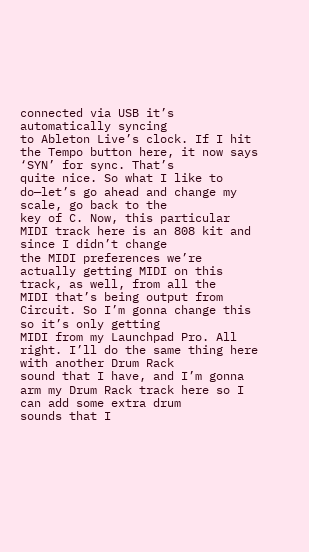connected via USB it’s automatically syncing
to Ableton Live’s clock. If I hit the Tempo button here, it now says ‘SYN’ for sync. That’s
quite nice. So what I like to do—let’s go ahead and change my scale, go back to the
key of C. Now, this particular MIDI track here is an 808 kit and since I didn’t change
the MIDI preferences we’re actually getting MIDI on this track, as well, from all the
MIDI that’s being output from Circuit. So I’m gonna change this so it’s only getting
MIDI from my Launchpad Pro. All right. I’ll do the same thing here with another Drum Rack
sound that I have, and I’m gonna arm my Drum Rack track here so I can add some extra drum
sounds that I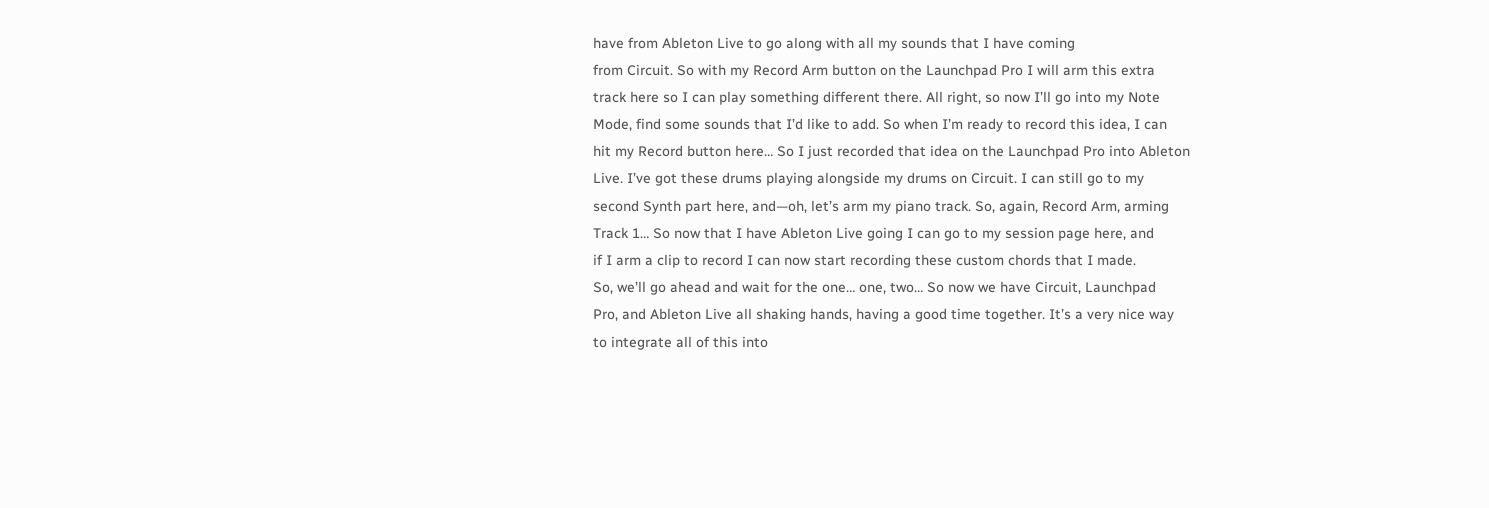have from Ableton Live to go along with all my sounds that I have coming
from Circuit. So with my Record Arm button on the Launchpad Pro I will arm this extra
track here so I can play something different there. All right, so now I’ll go into my Note
Mode, find some sounds that I’d like to add. So when I’m ready to record this idea, I can
hit my Record button here… So I just recorded that idea on the Launchpad Pro into Ableton
Live. I’ve got these drums playing alongside my drums on Circuit. I can still go to my
second Synth part here, and—oh, let’s arm my piano track. So, again, Record Arm, arming
Track 1… So now that I have Ableton Live going I can go to my session page here, and
if I arm a clip to record I can now start recording these custom chords that I made.
So, we’ll go ahead and wait for the one… one, two… So now we have Circuit, Launchpad
Pro, and Ableton Live all shaking hands, having a good time together. It’s a very nice way
to integrate all of this into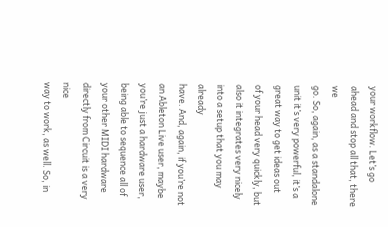your workflow. Let’s go ahead and stop all that, there we
go. So, again, as a standalone unit it’s very powerful, it’s a great way to get ideas out
of your head very quickly, but also it integrates very nicely into a setup that you may already
have. And, again, if you’re not an Ableton Live user, maybe you’re just a hardware user,
being able to sequence all of your other MIDI hardware directly from Circuit is a very nice
way to work, as well. So, in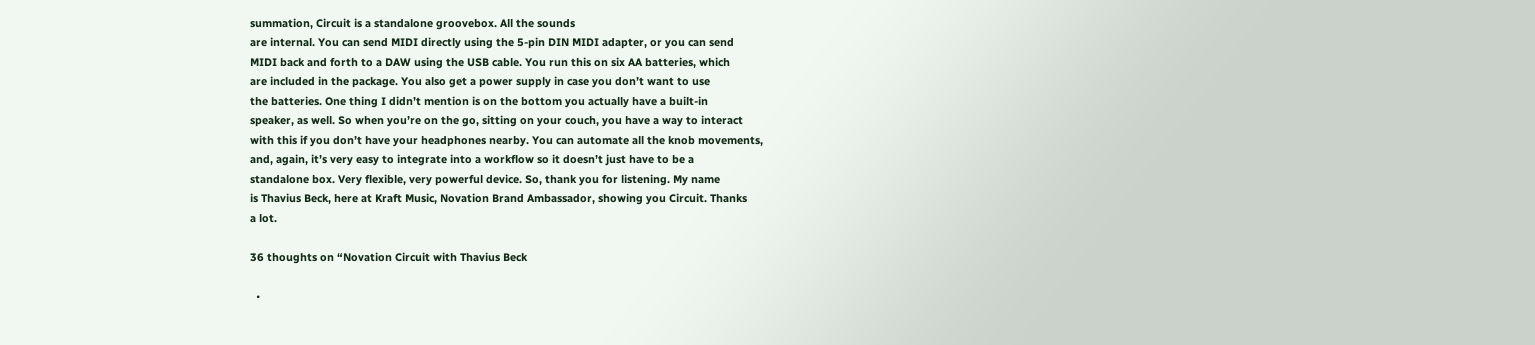summation, Circuit is a standalone groovebox. All the sounds
are internal. You can send MIDI directly using the 5-pin DIN MIDI adapter, or you can send
MIDI back and forth to a DAW using the USB cable. You run this on six AA batteries, which
are included in the package. You also get a power supply in case you don’t want to use
the batteries. One thing I didn’t mention is on the bottom you actually have a built-in
speaker, as well. So when you’re on the go, sitting on your couch, you have a way to interact
with this if you don’t have your headphones nearby. You can automate all the knob movements,
and, again, it’s very easy to integrate into a workflow so it doesn’t just have to be a
standalone box. Very flexible, very powerful device. So, thank you for listening. My name
is Thavius Beck, here at Kraft Music, Novation Brand Ambassador, showing you Circuit. Thanks
a lot.

36 thoughts on “Novation Circuit with Thavius Beck

  •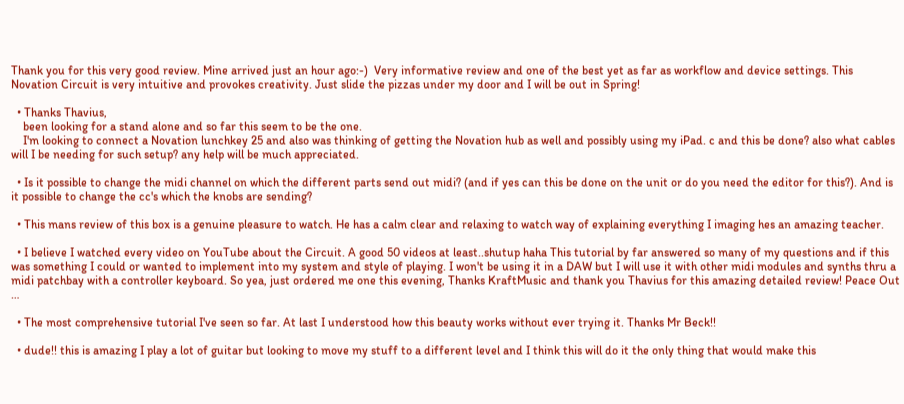Thank you for this very good review. Mine arrived just an hour ago:-)  Very informative review and one of the best yet as far as workflow and device settings. This Novation Circuit is very intuitive and provokes creativity. Just slide the pizzas under my door and I will be out in Spring!

  • Thanks Thavius,
    been looking for a stand alone and so far this seem to be the one.
    I'm looking to connect a Novation lunchkey 25 and also was thinking of getting the Novation hub as well and possibly using my iPad. c and this be done? also what cables will I be needing for such setup? any help will be much appreciated.

  • Is it possible to change the midi channel on which the different parts send out midi? (and if yes can this be done on the unit or do you need the editor for this?). And is it possible to change the cc's which the knobs are sending?

  • This mans review of this box is a genuine pleasure to watch. He has a calm clear and relaxing to watch way of explaining everything I imaging hes an amazing teacher.

  • I believe I watched every video on YouTube about the Circuit. A good 50 videos at least..shutup haha This tutorial by far answered so many of my questions and if this was something I could or wanted to implement into my system and style of playing. I won't be using it in a DAW but I will use it with other midi modules and synths thru a midi patchbay with a controller keyboard. So yea, just ordered me one this evening, Thanks KraftMusic and thank you Thavius for this amazing detailed review! Peace Out …

  • The most comprehensive tutorial I've seen so far. At last I understood how this beauty works without ever trying it. Thanks Mr Beck!!

  • dude!! this is amazing I play a lot of guitar but looking to move my stuff to a different level and I think this will do it the only thing that would make this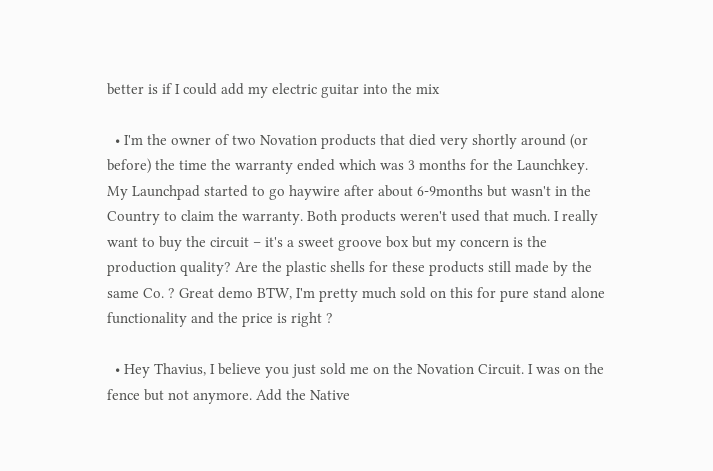better is if I could add my electric guitar into the mix

  • I'm the owner of two Novation products that died very shortly around (or before) the time the warranty ended which was 3 months for the Launchkey. My Launchpad started to go haywire after about 6-9months but wasn't in the Country to claim the warranty. Both products weren't used that much. I really want to buy the circuit – it's a sweet groove box but my concern is the production quality? Are the plastic shells for these products still made by the same Co. ? Great demo BTW, I'm pretty much sold on this for pure stand alone functionality and the price is right ?

  • Hey Thavius, I believe you just sold me on the Novation Circuit. I was on the fence but not anymore. Add the Native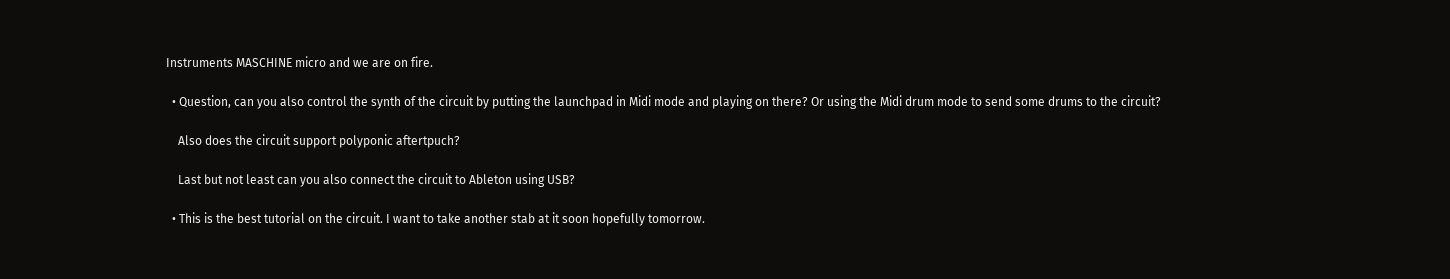Instruments MASCHINE micro and we are on fire.

  • Question, can you also control the synth of the circuit by putting the launchpad in Midi mode and playing on there? Or using the Midi drum mode to send some drums to the circuit?

    Also does the circuit support polyponic aftertpuch?

    Last but not least can you also connect the circuit to Ableton using USB?

  • This is the best tutorial on the circuit. I want to take another stab at it soon hopefully tomorrow.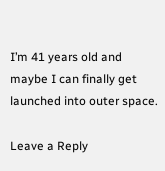I’m 41 years old and maybe I can finally get launched into outer space.

Leave a Reply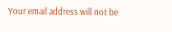Your email address will not be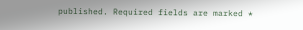published. Required fields are marked *